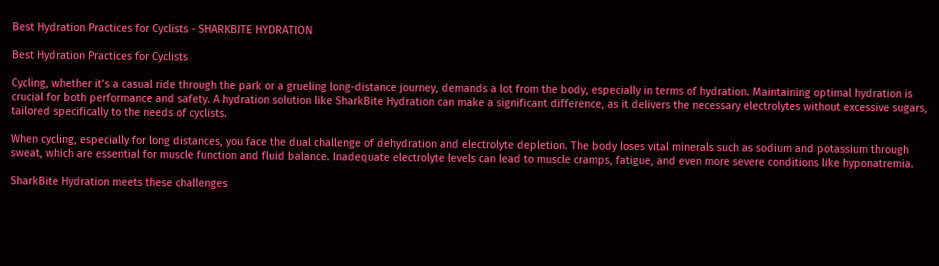Best Hydration Practices for Cyclists - SHARKBITE HYDRATION

Best Hydration Practices for Cyclists

Cycling, whether it’s a casual ride through the park or a grueling long-distance journey, demands a lot from the body, especially in terms of hydration. Maintaining optimal hydration is crucial for both performance and safety. A hydration solution like SharkBite Hydration can make a significant difference, as it delivers the necessary electrolytes without excessive sugars, tailored specifically to the needs of cyclists.

When cycling, especially for long distances, you face the dual challenge of dehydration and electrolyte depletion. The body loses vital minerals such as sodium and potassium through sweat, which are essential for muscle function and fluid balance. Inadequate electrolyte levels can lead to muscle cramps, fatigue, and even more severe conditions like hyponatremia.

SharkBite Hydration meets these challenges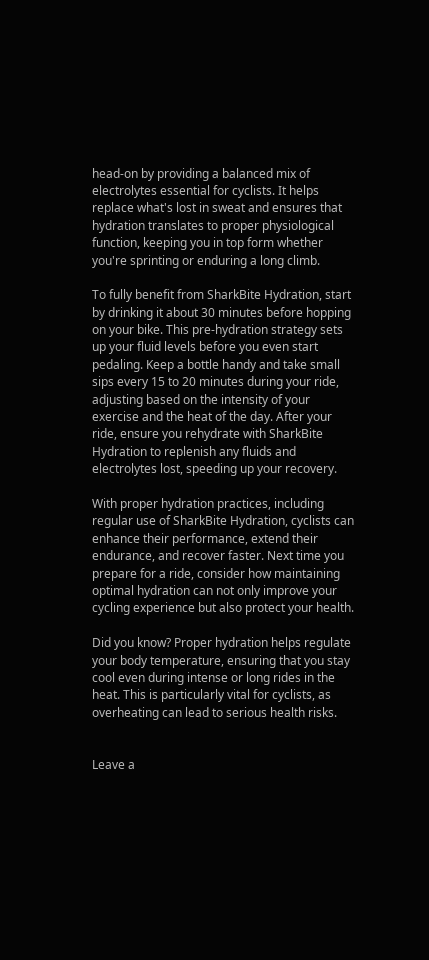head-on by providing a balanced mix of electrolytes essential for cyclists. It helps replace what's lost in sweat and ensures that hydration translates to proper physiological function, keeping you in top form whether you're sprinting or enduring a long climb.

To fully benefit from SharkBite Hydration, start by drinking it about 30 minutes before hopping on your bike. This pre-hydration strategy sets up your fluid levels before you even start pedaling. Keep a bottle handy and take small sips every 15 to 20 minutes during your ride, adjusting based on the intensity of your exercise and the heat of the day. After your ride, ensure you rehydrate with SharkBite Hydration to replenish any fluids and electrolytes lost, speeding up your recovery.

With proper hydration practices, including regular use of SharkBite Hydration, cyclists can enhance their performance, extend their endurance, and recover faster. Next time you prepare for a ride, consider how maintaining optimal hydration can not only improve your cycling experience but also protect your health.

Did you know? Proper hydration helps regulate your body temperature, ensuring that you stay cool even during intense or long rides in the heat. This is particularly vital for cyclists, as overheating can lead to serious health risks.


Leave a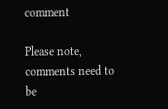comment

Please note, comments need to be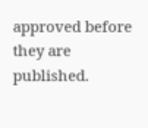approved before they are published.